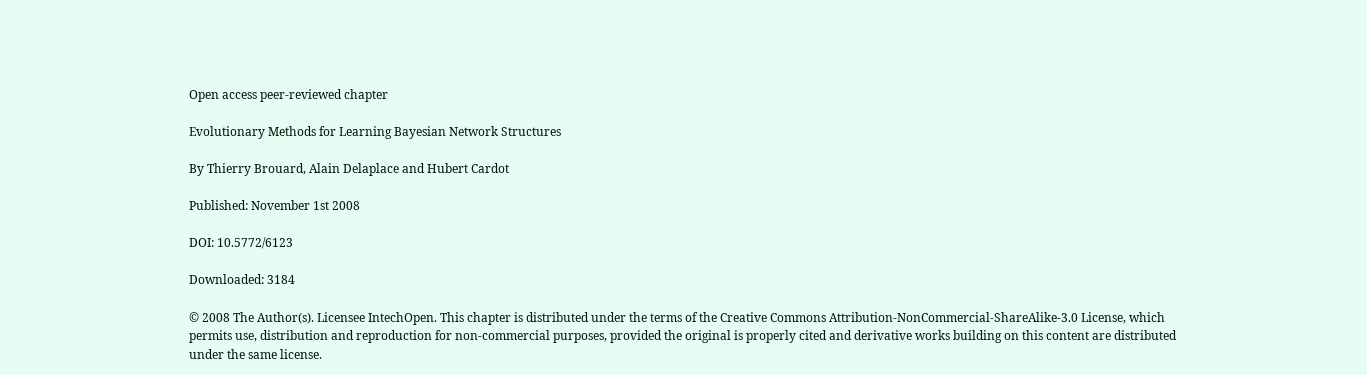Open access peer-reviewed chapter

Evolutionary Methods for Learning Bayesian Network Structures

By Thierry Brouard, Alain Delaplace and Hubert Cardot

Published: November 1st 2008

DOI: 10.5772/6123

Downloaded: 3184

© 2008 The Author(s). Licensee IntechOpen. This chapter is distributed under the terms of the Creative Commons Attribution-NonCommercial-ShareAlike-3.0 License, which permits use, distribution and reproduction for non-commercial purposes, provided the original is properly cited and derivative works building on this content are distributed under the same license.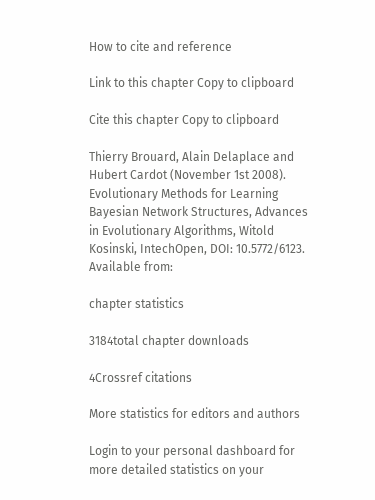How to cite and reference

Link to this chapter Copy to clipboard

Cite this chapter Copy to clipboard

Thierry Brouard, Alain Delaplace and Hubert Cardot (November 1st 2008). Evolutionary Methods for Learning Bayesian Network Structures, Advances in Evolutionary Algorithms, Witold Kosinski, IntechOpen, DOI: 10.5772/6123. Available from:

chapter statistics

3184total chapter downloads

4Crossref citations

More statistics for editors and authors

Login to your personal dashboard for more detailed statistics on your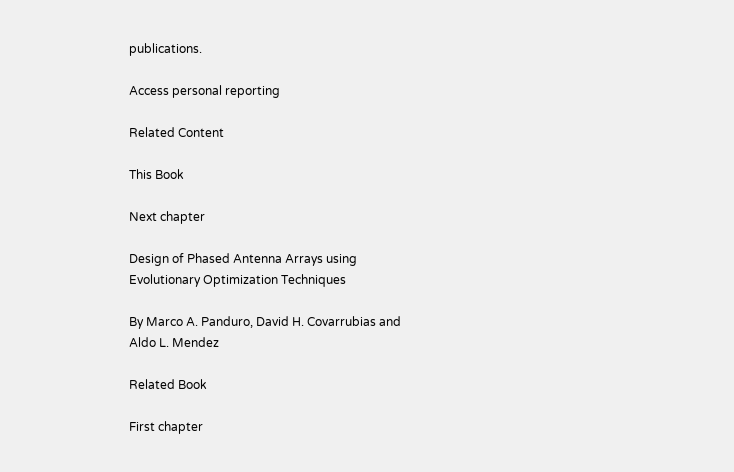publications.

Access personal reporting

Related Content

This Book

Next chapter

Design of Phased Antenna Arrays using Evolutionary Optimization Techniques

By Marco A. Panduro, David H. Covarrubias and Aldo L. Mendez

Related Book

First chapter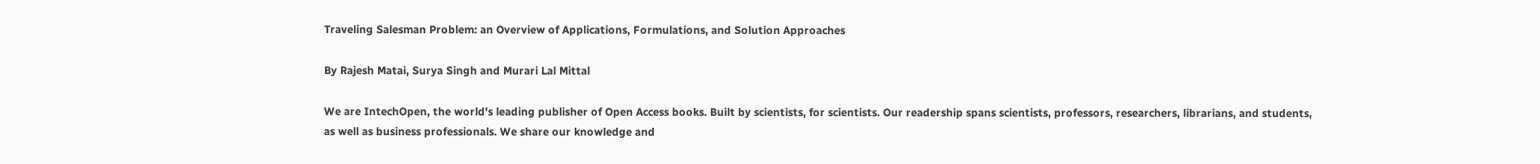Traveling Salesman Problem: an Overview of Applications, Formulations, and Solution Approaches

By Rajesh Matai, Surya Singh and Murari Lal Mittal

We are IntechOpen, the world's leading publisher of Open Access books. Built by scientists, for scientists. Our readership spans scientists, professors, researchers, librarians, and students, as well as business professionals. We share our knowledge and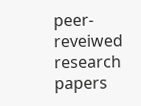peer-reveiwed research papers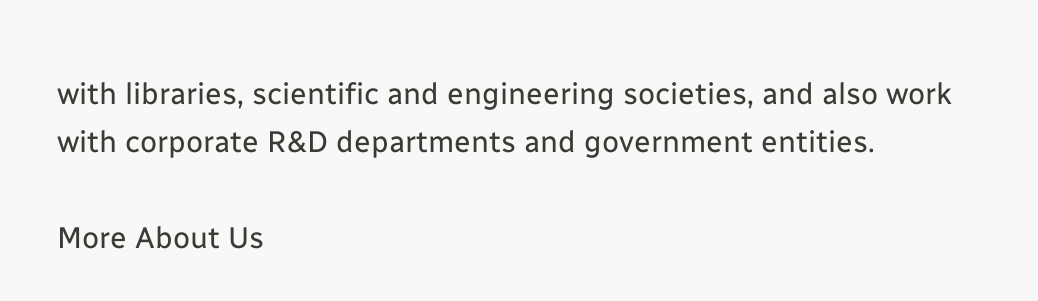with libraries, scientific and engineering societies, and also work with corporate R&D departments and government entities.

More About Us